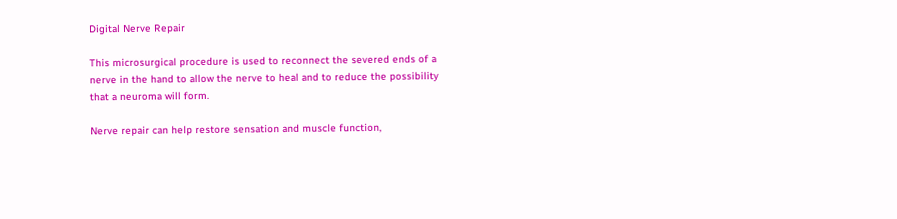Digital Nerve Repair

This microsurgical procedure is used to reconnect the severed ends of a nerve in the hand to allow the nerve to heal and to reduce the possibility that a neuroma will form.

Nerve repair can help restore sensation and muscle function,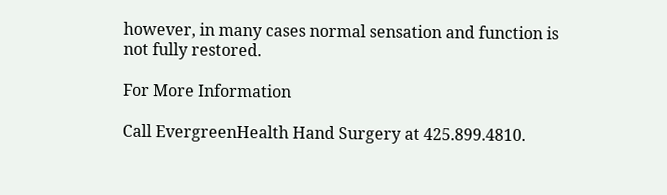however, in many cases normal sensation and function is not fully restored.

For More Information

Call EvergreenHealth Hand Surgery at 425.899.4810.